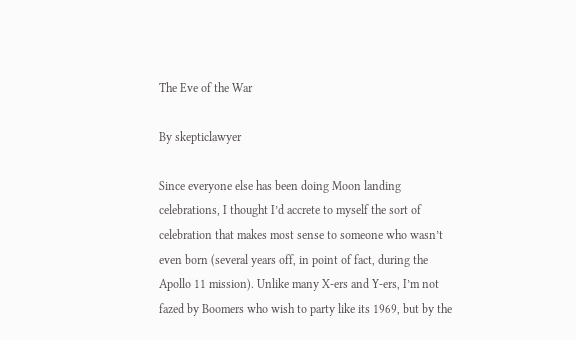The Eve of the War

By skepticlawyer

Since everyone else has been doing Moon landing celebrations, I thought I’d accrete to myself the sort of celebration that makes most sense to someone who wasn’t even born (several years off, in point of fact, during the Apollo 11 mission). Unlike many X-ers and Y-ers, I’m not fazed by Boomers who wish to party like its 1969, but by the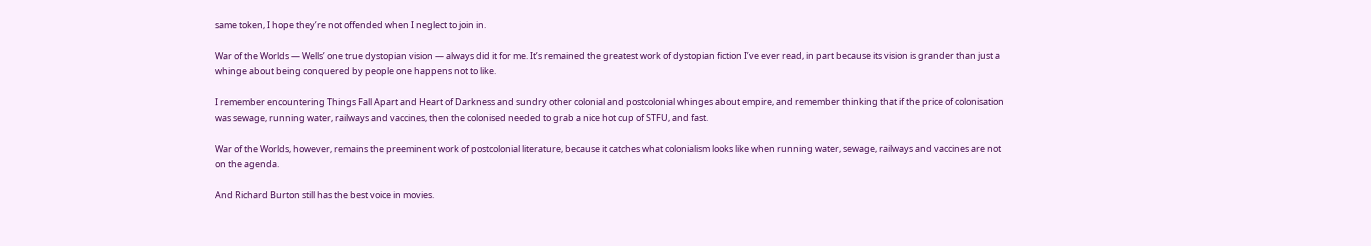same token, I hope they’re not offended when I neglect to join in.

War of the Worlds — Wells’ one true dystopian vision — always did it for me. It’s remained the greatest work of dystopian fiction I’ve ever read, in part because its vision is grander than just a whinge about being conquered by people one happens not to like.

I remember encountering Things Fall Apart and Heart of Darkness and sundry other colonial and postcolonial whinges about empire, and remember thinking that if the price of colonisation was sewage, running water, railways and vaccines, then the colonised needed to grab a nice hot cup of STFU, and fast.

War of the Worlds, however, remains the preeminent work of postcolonial literature, because it catches what colonialism looks like when running water, sewage, railways and vaccines are not on the agenda.

And Richard Burton still has the best voice in movies.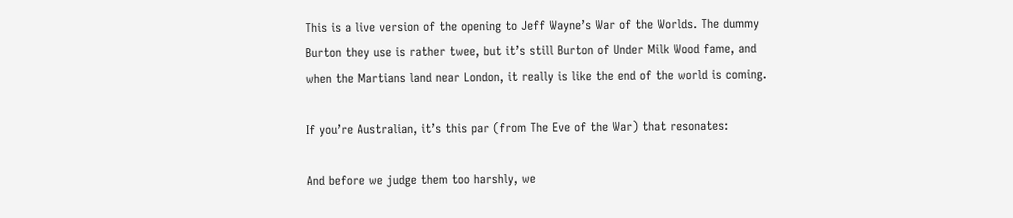This is a live version of the opening to Jeff Wayne’s War of the Worlds. The dummy Burton they use is rather twee, but it’s still Burton of Under Milk Wood fame, and when the Martians land near London, it really is like the end of the world is coming.

If you’re Australian, it’s this par (from The Eve of the War) that resonates:

And before we judge them too harshly, we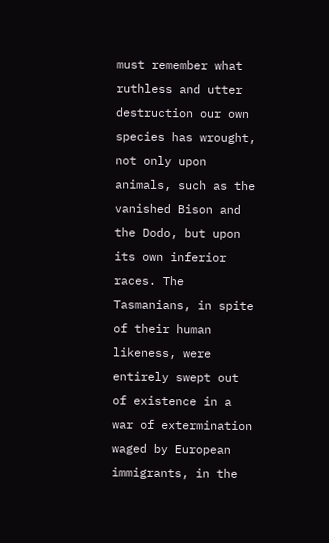must remember what ruthless and utter destruction our own species has wrought, not only upon animals, such as the vanished Bison and the Dodo, but upon its own inferior races. The Tasmanians, in spite of their human likeness, were entirely swept out of existence in a war of extermination waged by European immigrants, in the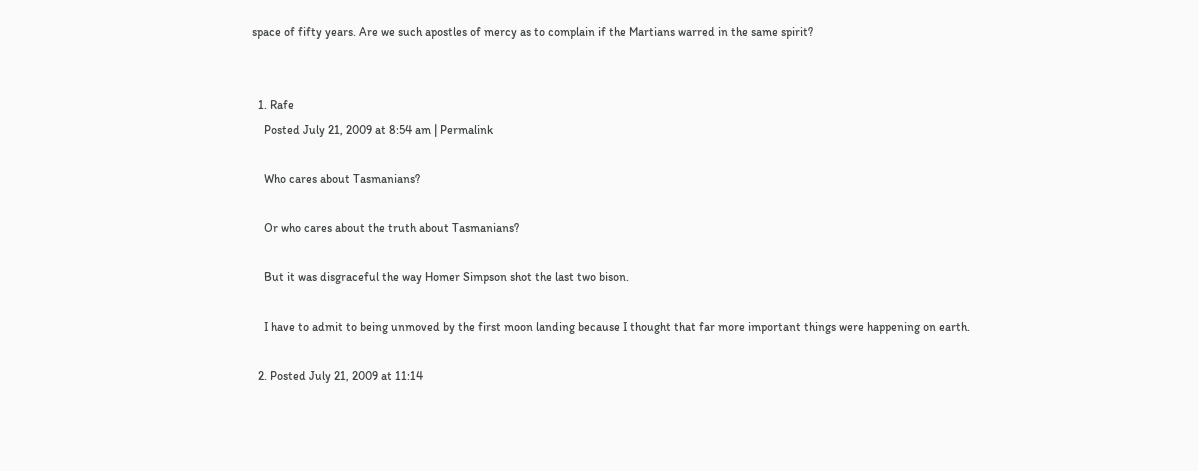space of fifty years. Are we such apostles of mercy as to complain if the Martians warred in the same spirit?


  1. Rafe
    Posted July 21, 2009 at 8:54 am | Permalink

    Who cares about Tasmanians?

    Or who cares about the truth about Tasmanians?

    But it was disgraceful the way Homer Simpson shot the last two bison.

    I have to admit to being unmoved by the first moon landing because I thought that far more important things were happening on earth.

  2. Posted July 21, 2009 at 11:14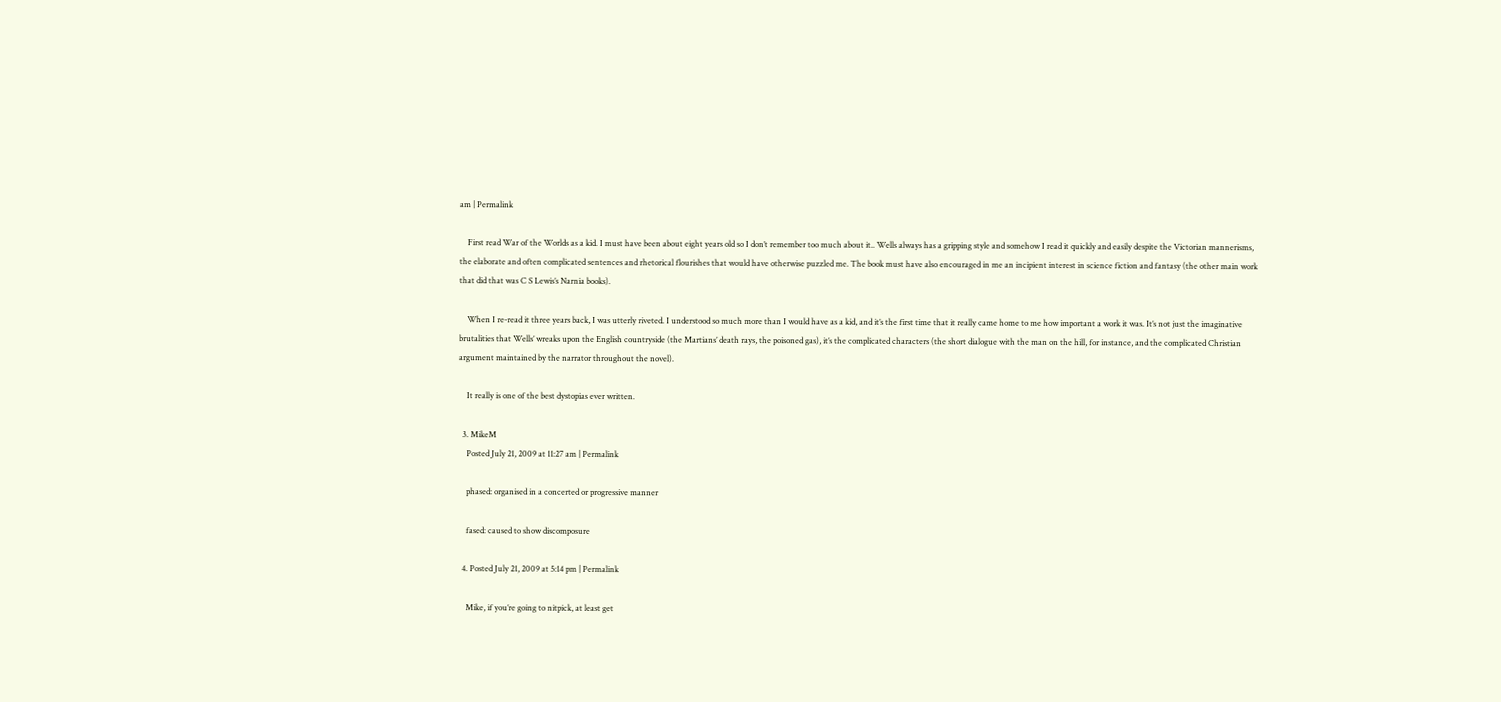am | Permalink

    First read War of the Worlds as a kid. I must have been about eight years old so I don’t remember too much about it.. Wells always has a gripping style and somehow I read it quickly and easily despite the Victorian mannerisms, the elaborate and often complicated sentences and rhetorical flourishes that would have otherwise puzzled me. The book must have also encouraged in me an incipient interest in science fiction and fantasy (the other main work that did that was C S Lewis’s Narnia books).

    When I re-read it three years back, I was utterly riveted. I understood so much more than I would have as a kid, and it’s the first time that it really came home to me how important a work it was. It’s not just the imaginative brutalities that Wells’ wreaks upon the English countryside (the Martians’ death rays, the poisoned gas), it’s the complicated characters (the short dialogue with the man on the hill, for instance, and the complicated Christian argument maintained by the narrator throughout the novel).

    It really is one of the best dystopias ever written.

  3. MikeM
    Posted July 21, 2009 at 11:27 am | Permalink

    phased: organised in a concerted or progressive manner

    fased: caused to show discomposure

  4. Posted July 21, 2009 at 5:14 pm | Permalink

    Mike, if you’re going to nitpick, at least get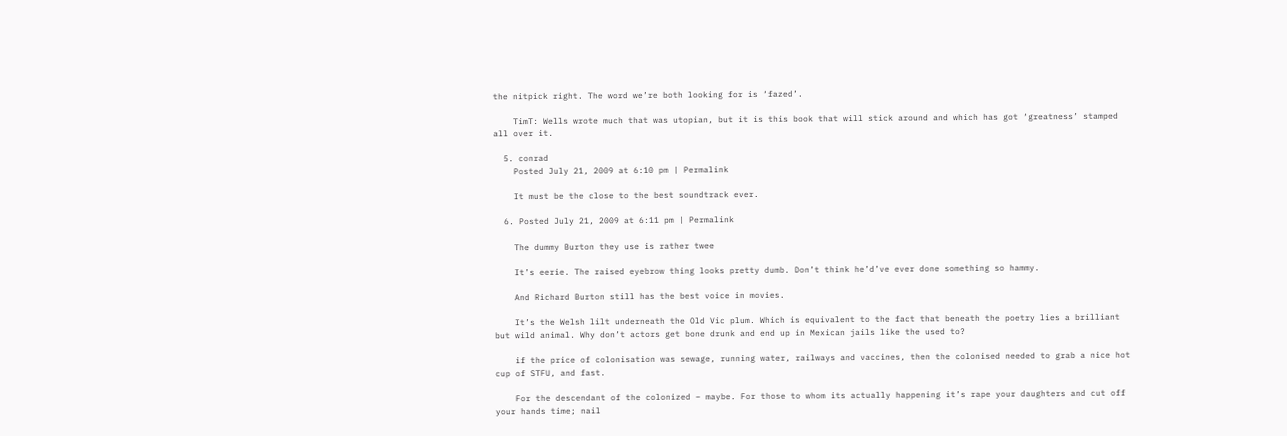the nitpick right. The word we’re both looking for is ‘fazed’.

    TimT: Wells wrote much that was utopian, but it is this book that will stick around and which has got ‘greatness’ stamped all over it.

  5. conrad
    Posted July 21, 2009 at 6:10 pm | Permalink

    It must be the close to the best soundtrack ever.

  6. Posted July 21, 2009 at 6:11 pm | Permalink

    The dummy Burton they use is rather twee

    It’s eerie. The raised eyebrow thing looks pretty dumb. Don’t think he’d’ve ever done something so hammy.

    And Richard Burton still has the best voice in movies.

    It’s the Welsh lilt underneath the Old Vic plum. Which is equivalent to the fact that beneath the poetry lies a brilliant but wild animal. Why don’t actors get bone drunk and end up in Mexican jails like the used to?

    if the price of colonisation was sewage, running water, railways and vaccines, then the colonised needed to grab a nice hot cup of STFU, and fast.

    For the descendant of the colonized – maybe. For those to whom its actually happening it’s rape your daughters and cut off your hands time; nail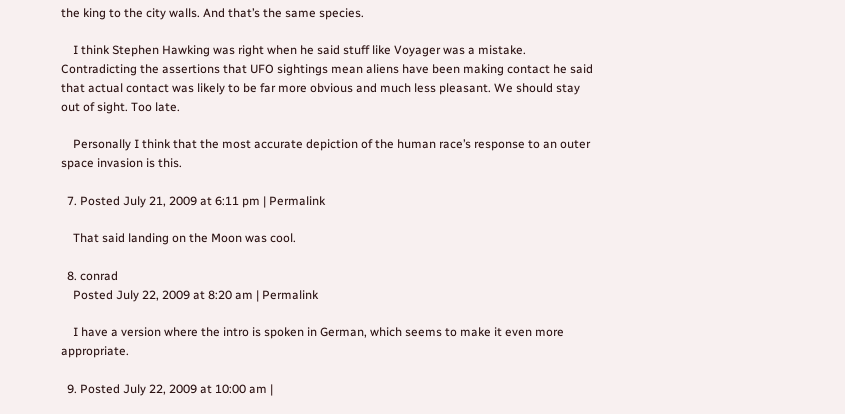the king to the city walls. And that’s the same species.

    I think Stephen Hawking was right when he said stuff like Voyager was a mistake. Contradicting the assertions that UFO sightings mean aliens have been making contact he said that actual contact was likely to be far more obvious and much less pleasant. We should stay out of sight. Too late.

    Personally I think that the most accurate depiction of the human race’s response to an outer space invasion is this.

  7. Posted July 21, 2009 at 6:11 pm | Permalink

    That said landing on the Moon was cool.

  8. conrad
    Posted July 22, 2009 at 8:20 am | Permalink

    I have a version where the intro is spoken in German, which seems to make it even more appropriate.

  9. Posted July 22, 2009 at 10:00 am |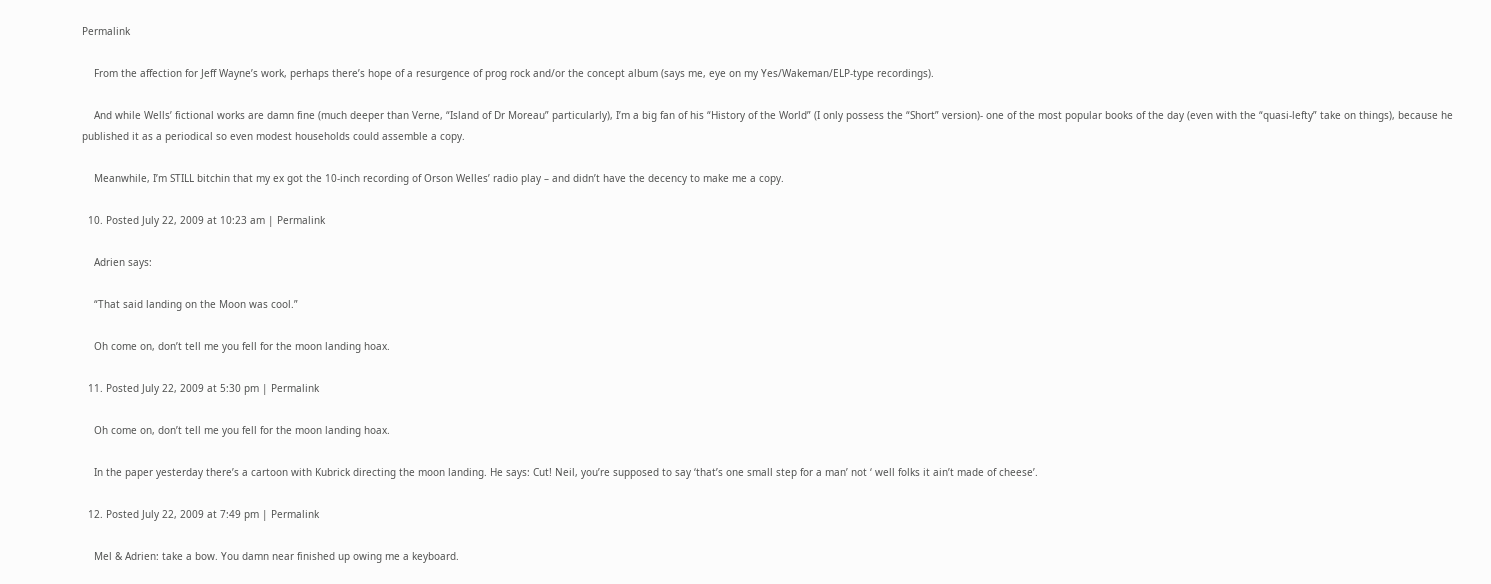Permalink

    From the affection for Jeff Wayne’s work, perhaps there’s hope of a resurgence of prog rock and/or the concept album (says me, eye on my Yes/Wakeman/ELP-type recordings).

    And while Wells’ fictional works are damn fine (much deeper than Verne, “Island of Dr Moreau” particularly), I’m a big fan of his “History of the World” (I only possess the “Short” version)- one of the most popular books of the day (even with the “quasi-lefty” take on things), because he published it as a periodical so even modest households could assemble a copy.

    Meanwhile, I’m STILL bitchin that my ex got the 10-inch recording of Orson Welles’ radio play – and didn’t have the decency to make me a copy.

  10. Posted July 22, 2009 at 10:23 am | Permalink

    Adrien says:

    “That said landing on the Moon was cool.”

    Oh come on, don’t tell me you fell for the moon landing hoax.

  11. Posted July 22, 2009 at 5:30 pm | Permalink

    Oh come on, don’t tell me you fell for the moon landing hoax.

    In the paper yesterday there’s a cartoon with Kubrick directing the moon landing. He says: Cut! Neil, you’re supposed to say ‘that’s one small step for a man’ not ‘ well folks it ain’t made of cheese’.

  12. Posted July 22, 2009 at 7:49 pm | Permalink

    Mel & Adrien: take a bow. You damn near finished up owing me a keyboard.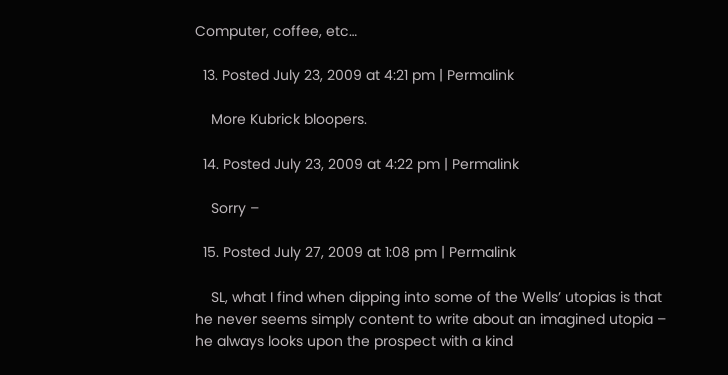Computer, coffee, etc…

  13. Posted July 23, 2009 at 4:21 pm | Permalink

    More Kubrick bloopers.

  14. Posted July 23, 2009 at 4:22 pm | Permalink

    Sorry –

  15. Posted July 27, 2009 at 1:08 pm | Permalink

    SL, what I find when dipping into some of the Wells’ utopias is that he never seems simply content to write about an imagined utopia – he always looks upon the prospect with a kind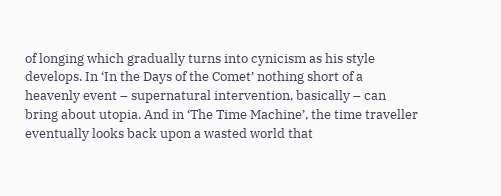of longing which gradually turns into cynicism as his style develops. In ‘In the Days of the Comet’ nothing short of a heavenly event – supernatural intervention, basically – can bring about utopia. And in ‘The Time Machine’, the time traveller eventually looks back upon a wasted world that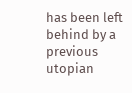has been left behind by a previous utopian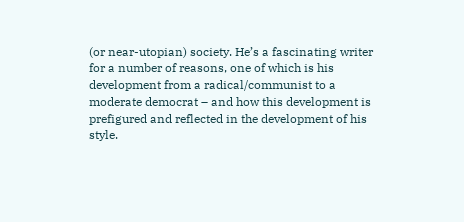(or near-utopian) society. He’s a fascinating writer for a number of reasons, one of which is his development from a radical/communist to a moderate democrat – and how this development is prefigured and reflected in the development of his style.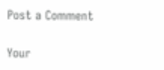Post a Comment

Your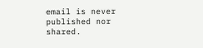email is never published nor shared.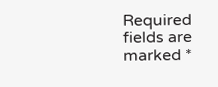Required fields are marked *